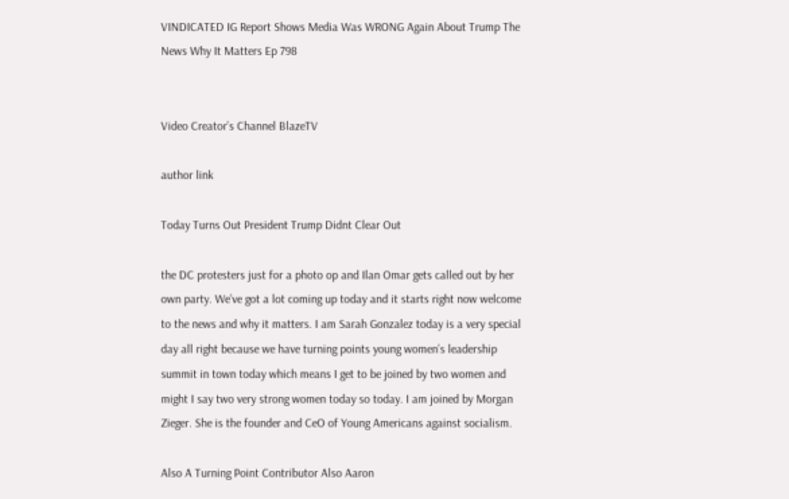VINDICATED IG Report Shows Media Was WRONG Again About Trump The News Why It Matters Ep 798


Video Creator’s Channel BlazeTV

author link

Today Turns Out President Trump Didnt Clear Out

the DC protesters just for a photo op and Ilan Omar gets called out by her own party. We’ve got a lot coming up today and it starts right now welcome to the news and why it matters. I am Sarah Gonzalez today is a very special day all right because we have turning points young women’s leadership summit in town today which means I get to be joined by two women and might I say two very strong women today so today. I am joined by Morgan Zieger. She is the founder and CeO of Young Americans against socialism.

Also A Turning Point Contributor Also Aaron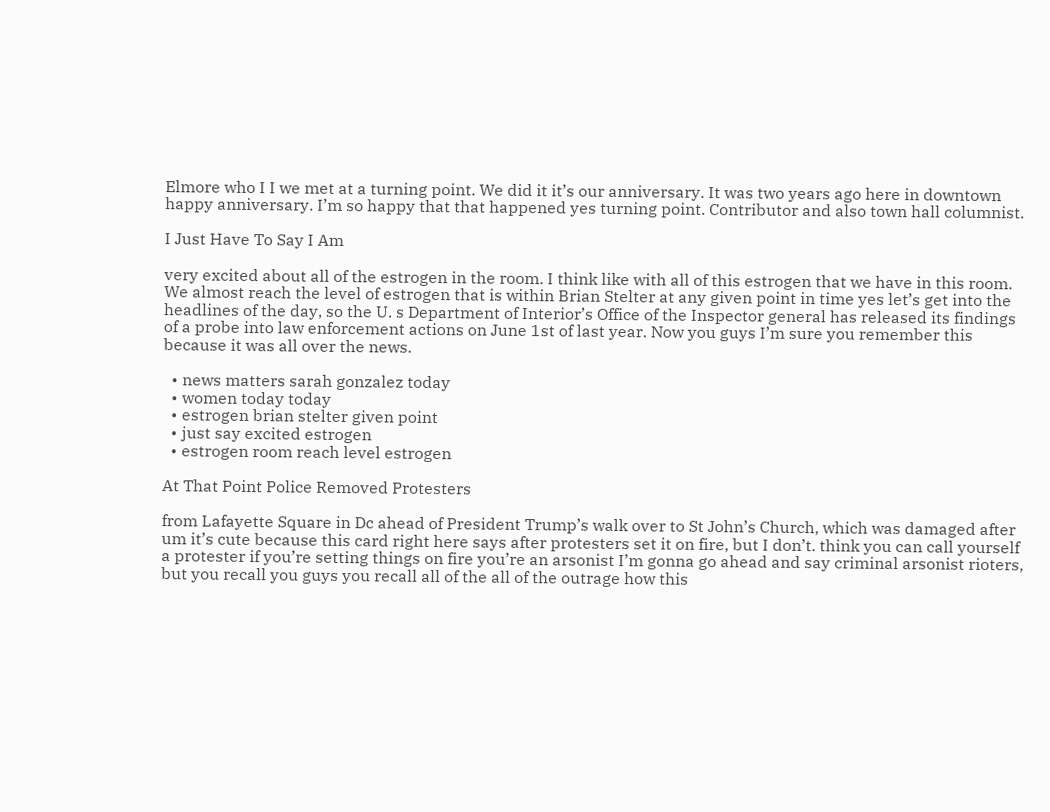Elmore who I I we met at a turning point. We did it it’s our anniversary. It was two years ago here in downtown happy anniversary. I’m so happy that that happened yes turning point. Contributor and also town hall columnist.

I Just Have To Say I Am

very excited about all of the estrogen in the room. I think like with all of this estrogen that we have in this room. We almost reach the level of estrogen that is within Brian Stelter at any given point in time yes let’s get into the headlines of the day, so the U. s Department of Interior’s Office of the Inspector general has released its findings of a probe into law enforcement actions on June 1st of last year. Now you guys I’m sure you remember this because it was all over the news.

  • news matters sarah gonzalez today
  • women today today
  • estrogen brian stelter given point
  • just say excited estrogen
  • estrogen room reach level estrogen

At That Point Police Removed Protesters

from Lafayette Square in Dc ahead of President Trump’s walk over to St John’s Church, which was damaged after um it’s cute because this card right here says after protesters set it on fire, but I don’t. think you can call yourself a protester if you’re setting things on fire you’re an arsonist I’m gonna go ahead and say criminal arsonist rioters, but you recall you guys you recall all of the all of the outrage how this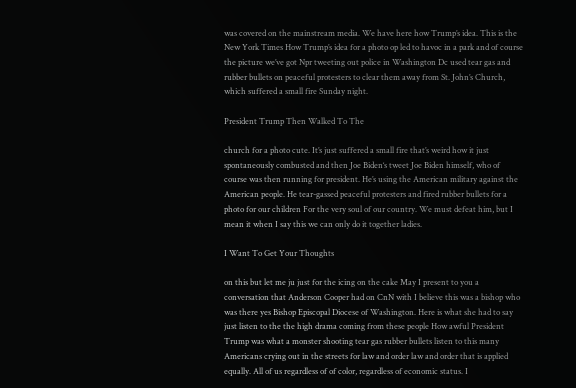was covered on the mainstream media. We have here how Trump’s idea. This is the New York Times How Trump’s idea for a photo op led to havoc in a park and of course the picture we’ve got Npr tweeting out police in Washington Dc used tear gas and rubber bullets on peaceful protesters to clear them away from St. John’s Church, which suffered a small fire Sunday night.

President Trump Then Walked To The

church for a photo cute. It’s just suffered a small fire that’s weird how it just spontaneously combusted and then Joe Biden‘s tweet Joe Biden himself, who of course was then running for president. He’s using the American military against the American people. He tear-gassed peaceful protesters and fired rubber bullets for a photo for our children For the very soul of our country. We must defeat him, but I mean it when I say this we can only do it together ladies.

I Want To Get Your Thoughts

on this but let me ju just for the icing on the cake May I present to you a conversation that Anderson Cooper had on CnN with I believe this was a bishop who was there yes Bishop Episcopal Diocese of Washington. Here is what she had to say just listen to the the high drama coming from these people How awful President Trump was what a monster shooting tear gas rubber bullets listen to this many Americans crying out in the streets for law and order law and order that is applied equally. All of us regardless of of color, regardless of economic status. I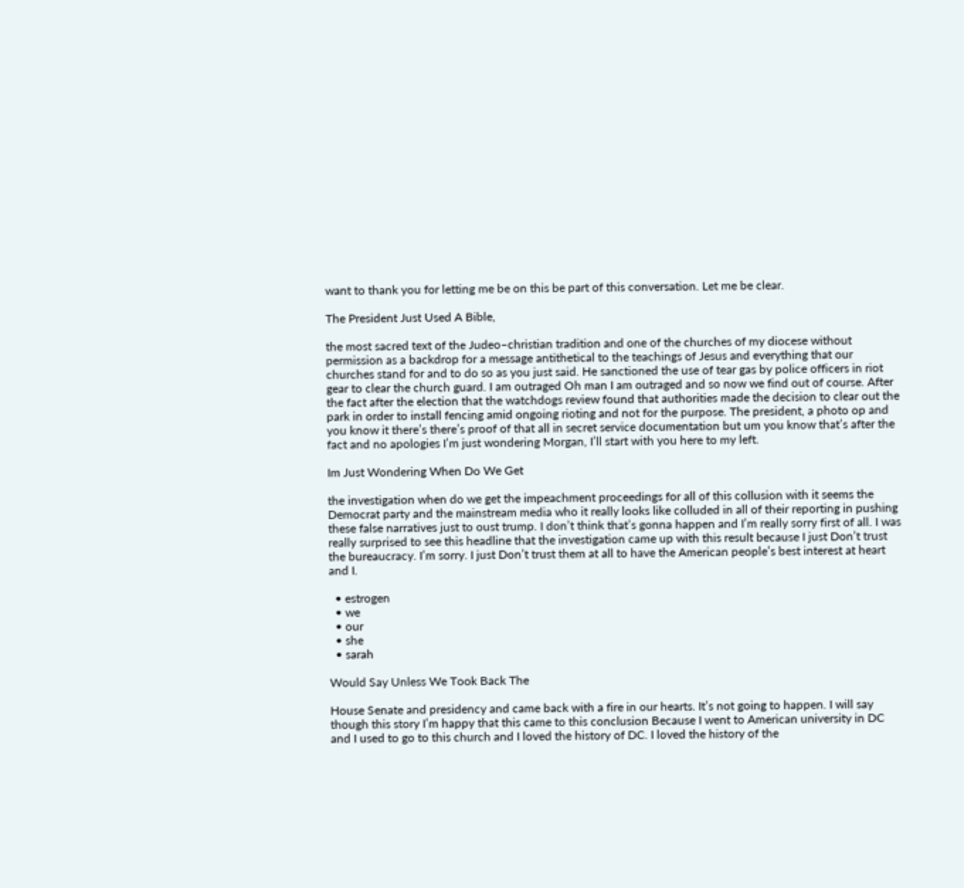want to thank you for letting me be on this be part of this conversation. Let me be clear.

The President Just Used A Bible,

the most sacred text of the Judeo–christian tradition and one of the churches of my diocese without permission as a backdrop for a message antithetical to the teachings of Jesus and everything that our churches stand for and to do so as you just said. He sanctioned the use of tear gas by police officers in riot gear to clear the church guard. I am outraged Oh man I am outraged and so now we find out of course. After the fact after the election that the watchdogs review found that authorities made the decision to clear out the park in order to install fencing amid ongoing rioting and not for the purpose. The president, a photo op and you know it there’s there’s proof of that all in secret service documentation but um you know that’s after the fact and no apologies I’m just wondering Morgan, I’ll start with you here to my left.

Im Just Wondering When Do We Get

the investigation when do we get the impeachment proceedings for all of this collusion with it seems the Democrat party and the mainstream media who it really looks like colluded in all of their reporting in pushing these false narratives just to oust trump. I don’t think that’s gonna happen and I’m really sorry first of all. I was really surprised to see this headline that the investigation came up with this result because I just Don’t trust the bureaucracy. I’m sorry. I just Don’t trust them at all to have the American people’s best interest at heart and I.

  • estrogen
  • we
  • our
  • she
  • sarah

Would Say Unless We Took Back The

House Senate and presidency and came back with a fire in our hearts. It’s not going to happen. I will say though this story I’m happy that this came to this conclusion Because I went to American university in DC and I used to go to this church and I loved the history of DC. I loved the history of the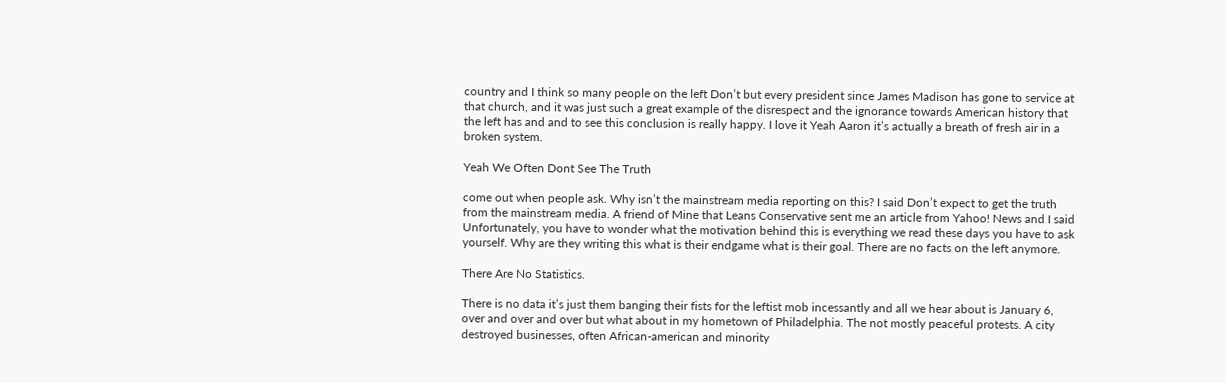country and I think so many people on the left Don’t but every president since James Madison has gone to service at that church, and it was just such a great example of the disrespect and the ignorance towards American history that the left has and and to see this conclusion is really happy. I love it Yeah Aaron it’s actually a breath of fresh air in a broken system.

Yeah We Often Dont See The Truth

come out when people ask. Why isn’t the mainstream media reporting on this? I said Don’t expect to get the truth from the mainstream media. A friend of Mine that Leans Conservative sent me an article from Yahoo! News and I said Unfortunately, you have to wonder what the motivation behind this is everything we read these days you have to ask yourself. Why are they writing this what is their endgame what is their goal. There are no facts on the left anymore.

There Are No Statistics.

There is no data it’s just them banging their fists for the leftist mob incessantly and all we hear about is January 6, over and over and over but what about in my hometown of Philadelphia. The not mostly peaceful protests. A city destroyed businesses, often African-american and minority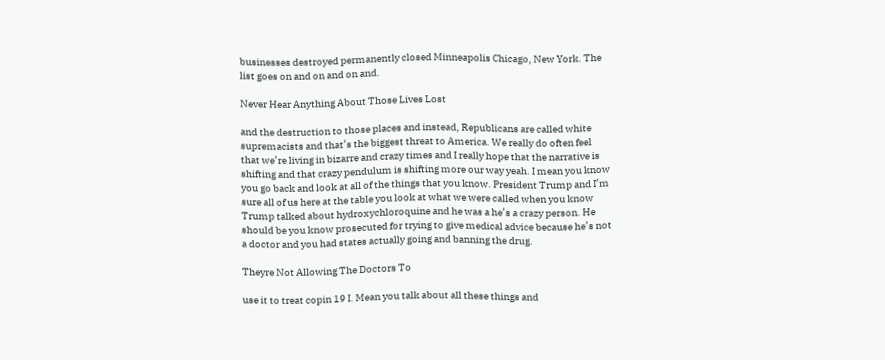businesses destroyed permanently closed Minneapolis Chicago, New York. The list goes on and on and on and.

Never Hear Anything About Those Lives Lost

and the destruction to those places and instead, Republicans are called white supremacists and that’s the biggest threat to America. We really do often feel that we’re living in bizarre and crazy times and I really hope that the narrative is shifting and that crazy pendulum is shifting more our way yeah. I mean you know you go back and look at all of the things that you know. President Trump and I’m sure all of us here at the table you look at what we were called when you know Trump talked about hydroxychloroquine and he was a he’s a crazy person. He should be you know prosecuted for trying to give medical advice because he’s not a doctor and you had states actually going and banning the drug.

Theyre Not Allowing The Doctors To

use it to treat copin 19 I. Mean you talk about all these things and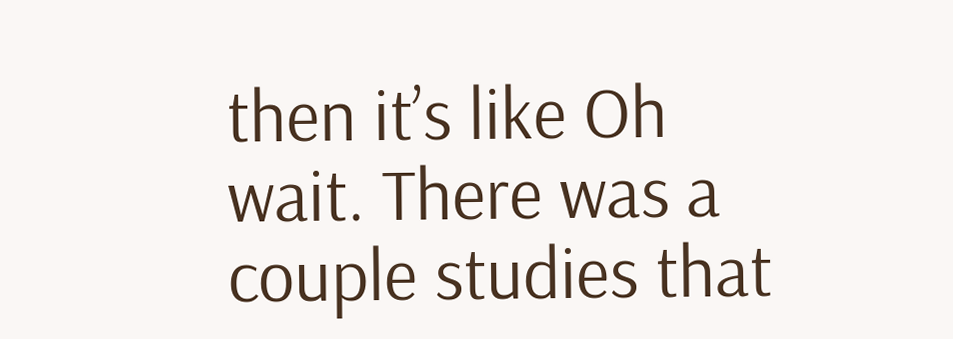then it’s like Oh wait. There was a couple studies that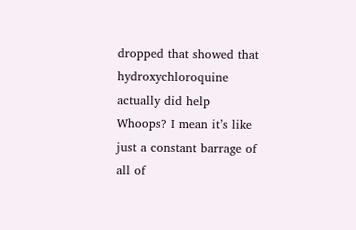dropped that showed that hydroxychloroquine actually did help Whoops? I mean it’s like just a constant barrage of all of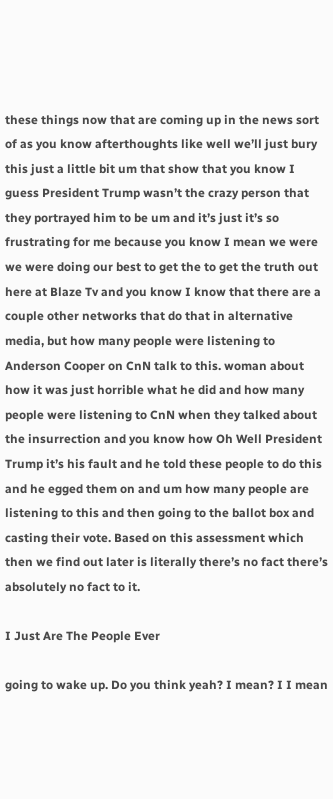these things now that are coming up in the news sort of as you know afterthoughts like well we’ll just bury this just a little bit um that show that you know I guess President Trump wasn’t the crazy person that they portrayed him to be um and it’s just it’s so frustrating for me because you know I mean we were we were doing our best to get the to get the truth out here at Blaze Tv and you know I know that there are a couple other networks that do that in alternative media, but how many people were listening to Anderson Cooper on CnN talk to this. woman about how it was just horrible what he did and how many people were listening to CnN when they talked about the insurrection and you know how Oh Well President Trump it’s his fault and he told these people to do this and he egged them on and um how many people are listening to this and then going to the ballot box and casting their vote. Based on this assessment which then we find out later is literally there’s no fact there’s absolutely no fact to it.

I Just Are The People Ever

going to wake up. Do you think yeah? I mean? I I mean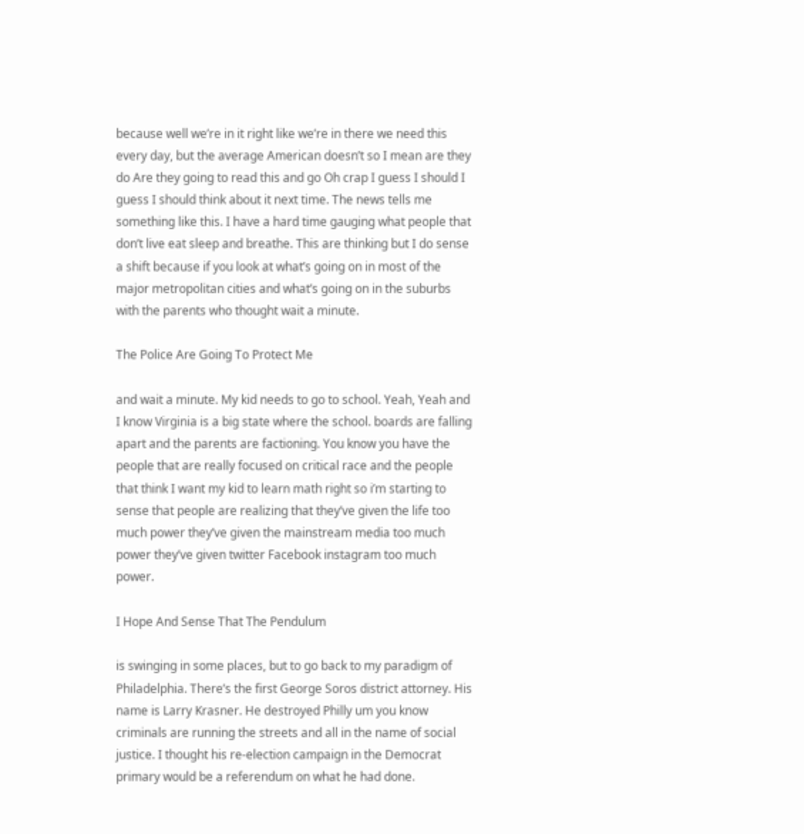because well we’re in it right like we’re in there we need this every day, but the average American doesn’t so I mean are they do Are they going to read this and go Oh crap I guess I should I guess I should think about it next time. The news tells me something like this. I have a hard time gauging what people that don’t live eat sleep and breathe. This are thinking but I do sense a shift because if you look at what’s going on in most of the major metropolitan cities and what’s going on in the suburbs with the parents who thought wait a minute.

The Police Are Going To Protect Me

and wait a minute. My kid needs to go to school. Yeah, Yeah and I know Virginia is a big state where the school. boards are falling apart and the parents are factioning. You know you have the people that are really focused on critical race and the people that think I want my kid to learn math right so i’m starting to sense that people are realizing that they’ve given the life too much power they’ve given the mainstream media too much power they’ve given twitter Facebook instagram too much power.

I Hope And Sense That The Pendulum

is swinging in some places, but to go back to my paradigm of Philadelphia. There’s the first George Soros district attorney. His name is Larry Krasner. He destroyed Philly um you know criminals are running the streets and all in the name of social justice. I thought his re-election campaign in the Democrat primary would be a referendum on what he had done.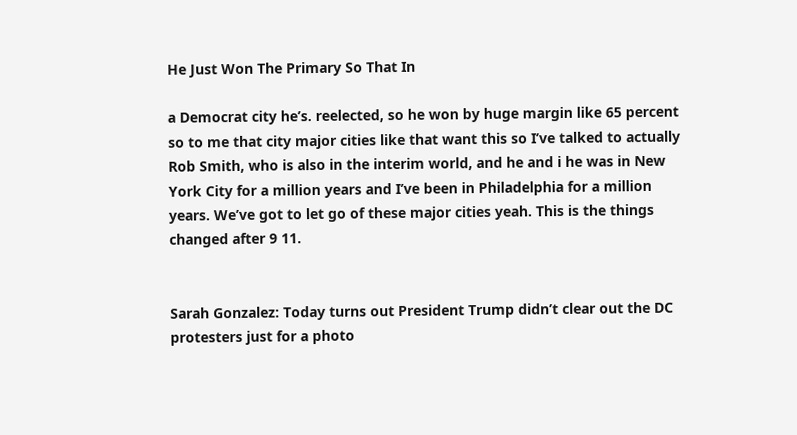He Just Won The Primary So That In

a Democrat city he’s. reelected, so he won by huge margin like 65 percent so to me that city major cities like that want this so I’ve talked to actually Rob Smith, who is also in the interim world, and he and i he was in New York City for a million years and I’ve been in Philadelphia for a million years. We’ve got to let go of these major cities yeah. This is the things changed after 9 11.


Sarah Gonzalez: Today turns out President Trump didn’t clear out the DC protesters just for a photo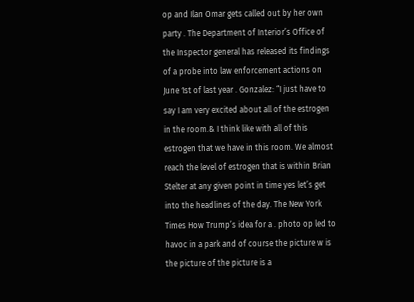op and Ilan Omar gets called out by her own party . The Department of Interior’s Office of the Inspector general has released its findings of a probe into law enforcement actions on June 1st of last year . Gonzalez: “I just have to say I am very excited about all of the estrogen in the room.& I think like with all of this estrogen that we have in this room. We almost reach the level of estrogen that is within Brian Stelter at any given point in time yes let’s get into the headlines of the day. The New York Times How Trump’s idea for a . photo op led to havoc in a park and of course the picture w is the picture of the picture is a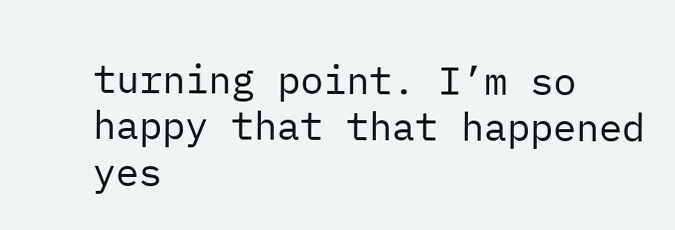turning point. I’m so happy that that happened yes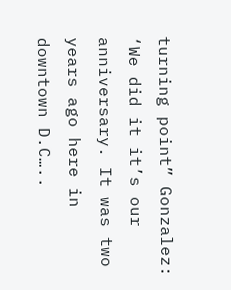turning point” Gonzalez: ‘We did it it’s our anniversary. It was two years ago here in downtown D.C…..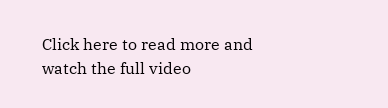Click here to read more and watch the full video